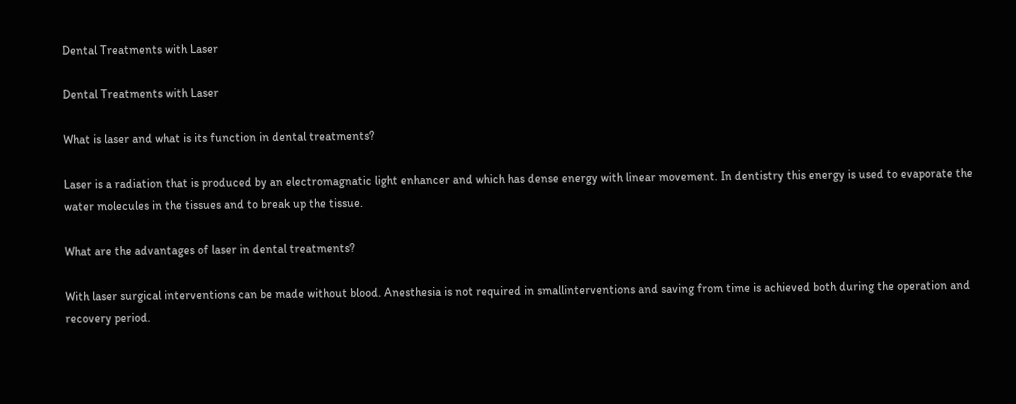Dental Treatments with Laser

Dental Treatments with Laser

What is laser and what is its function in dental treatments?

Laser is a radiation that is produced by an electromagnatic light enhancer and which has dense energy with linear movement. In dentistry this energy is used to evaporate the water molecules in the tissues and to break up the tissue.

What are the advantages of laser in dental treatments?

With laser surgical interventions can be made without blood. Anesthesia is not required in smallinterventions and saving from time is achieved both during the operation and recovery period.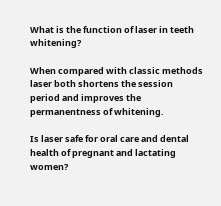What is the function of laser in teeth whitening?

When compared with classic methods laser both shortens the session period and improves the permanentness of whitening.

Is laser safe for oral care and dental health of pregnant and lactating women?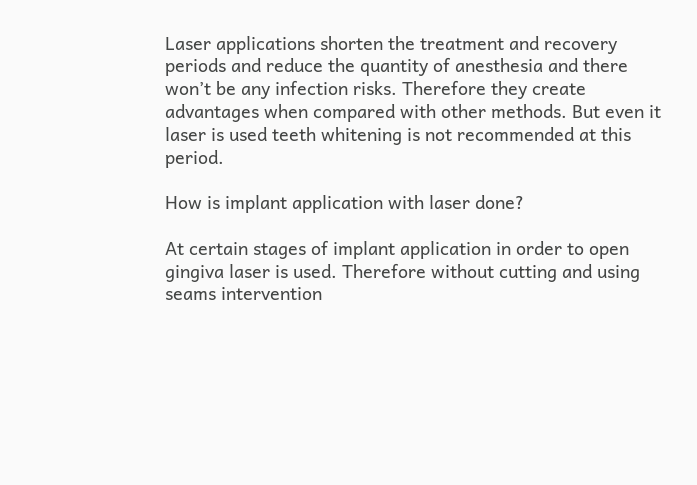Laser applications shorten the treatment and recovery periods and reduce the quantity of anesthesia and there won’t be any infection risks. Therefore they create advantages when compared with other methods. But even it laser is used teeth whitening is not recommended at this period.

How is implant application with laser done?

At certain stages of implant application in order to open gingiva laser is used. Therefore without cutting and using seams intervention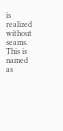is realized without seams. This is named as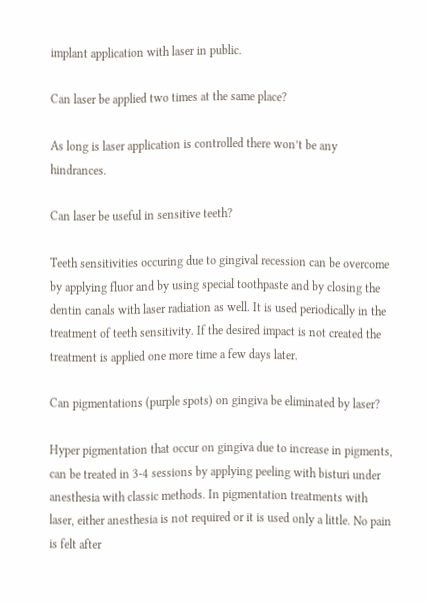implant application with laser in public.

Can laser be applied two times at the same place?

As long is laser application is controlled there won’t be any hindrances.

Can laser be useful in sensitive teeth?

Teeth sensitivities occuring due to gingival recession can be overcome by applying fluor and by using special toothpaste and by closing the dentin canals with laser radiation as well. It is used periodically in the treatment of teeth sensitivity. If the desired impact is not created the treatment is applied one more time a few days later.

Can pigmentations (purple spots) on gingiva be eliminated by laser?

Hyper pigmentation that occur on gingiva due to increase in pigments, can be treated in 3-4 sessions by applying peeling with bisturi under anesthesia with classic methods. In pigmentation treatments with laser, either anesthesia is not required or it is used only a little. No pain is felt after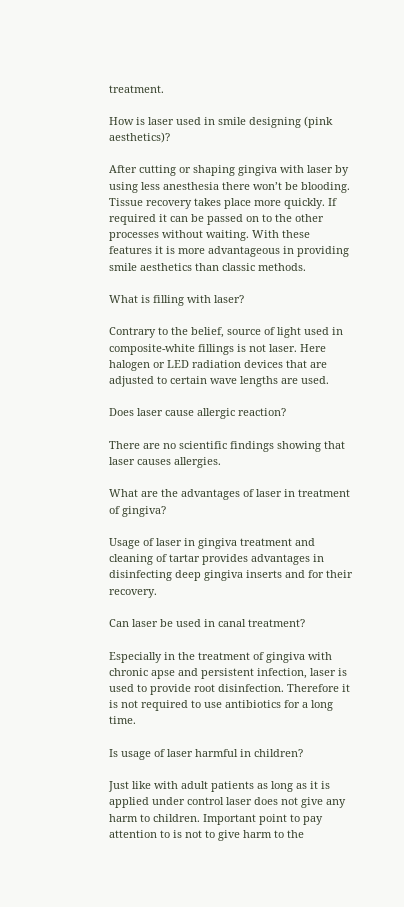treatment.

How is laser used in smile designing (pink aesthetics)?

After cutting or shaping gingiva with laser by using less anesthesia there won’t be blooding. Tissue recovery takes place more quickly. If required it can be passed on to the other processes without waiting. With these features it is more advantageous in providing smile aesthetics than classic methods.

What is filling with laser?

Contrary to the belief, source of light used in composite-white fillings is not laser. Here halogen or LED radiation devices that are adjusted to certain wave lengths are used.

Does laser cause allergic reaction?

There are no scientific findings showing that laser causes allergies.

What are the advantages of laser in treatment of gingiva?

Usage of laser in gingiva treatment and cleaning of tartar provides advantages in disinfecting deep gingiva inserts and for their recovery.

Can laser be used in canal treatment?

Especially in the treatment of gingiva with chronic apse and persistent infection, laser is used to provide root disinfection. Therefore it is not required to use antibiotics for a long time.

Is usage of laser harmful in children?

Just like with adult patients as long as it is applied under control laser does not give any harm to children. Important point to pay attention to is not to give harm to the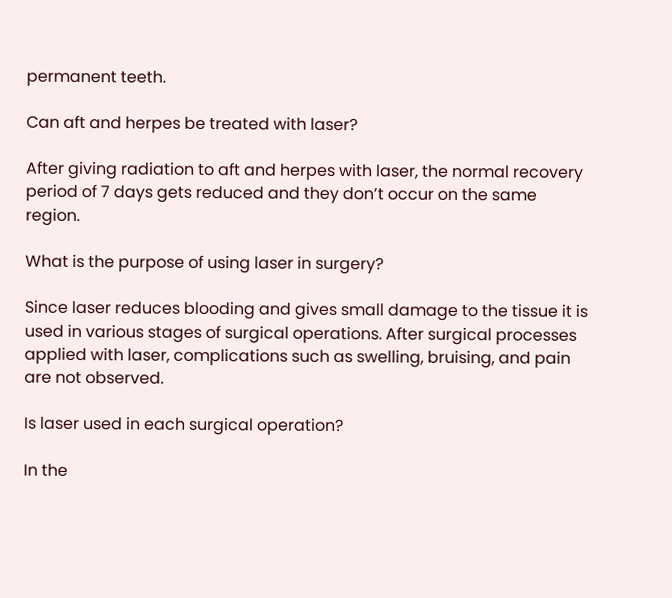permanent teeth.

Can aft and herpes be treated with laser?

After giving radiation to aft and herpes with laser, the normal recovery period of 7 days gets reduced and they don’t occur on the same region.

What is the purpose of using laser in surgery?

Since laser reduces blooding and gives small damage to the tissue it is used in various stages of surgical operations. After surgical processes applied with laser, complications such as swelling, bruising, and pain are not observed.

Is laser used in each surgical operation?

In the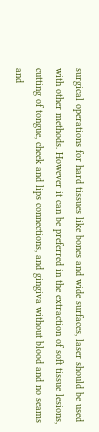surgical operations for hard tissues like bones and wide surfaces, laser should be used with other methods. However it can be preferred in the extraction of soft tissue lesions, cutting of tongue, cheek and lips connections, and gingiva without blood and no seams and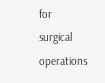for surgical operations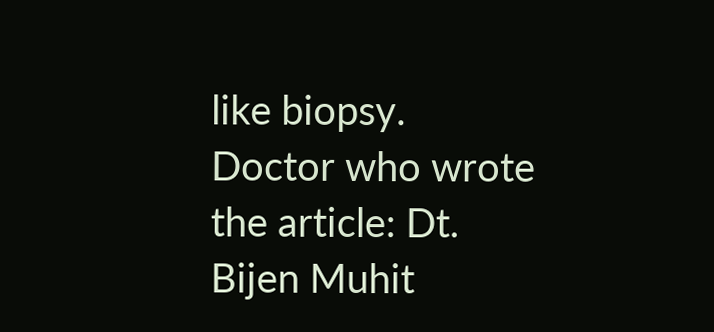like biopsy.
Doctor who wrote the article: Dt. Bijen Muhit